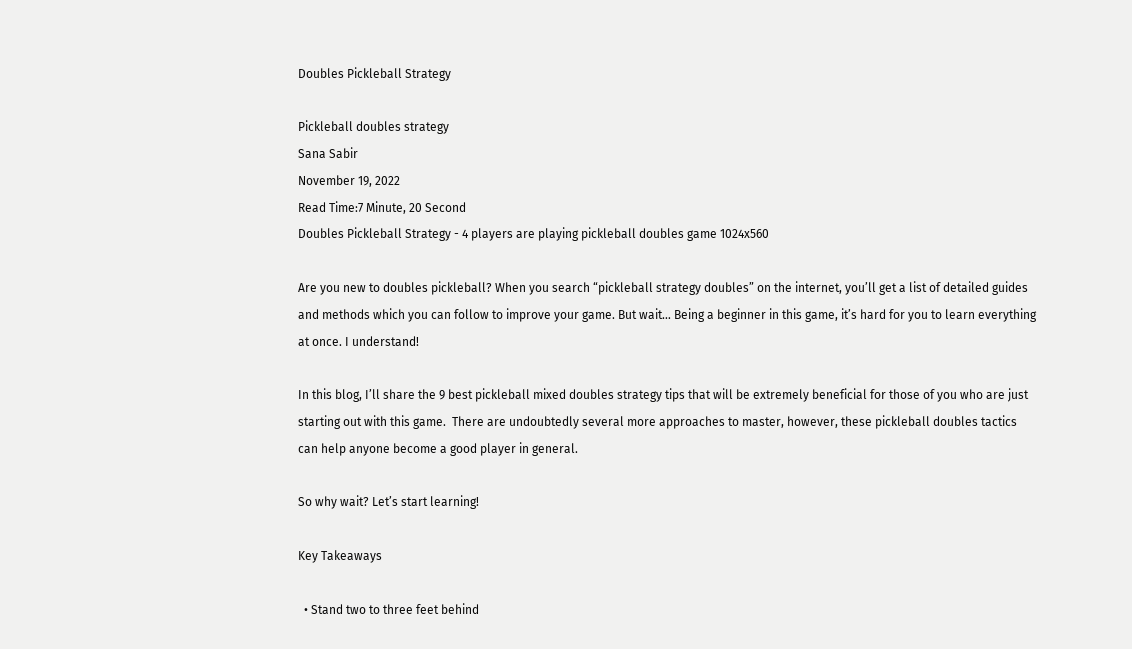Doubles Pickleball Strategy

Pickleball doubles strategy
Sana Sabir
November 19, 2022
Read Time:7 Minute, 20 Second
Doubles Pickleball Strategy - 4 players are playing pickleball doubles game 1024x560

Are you new to doubles pickleball? When you search “pickleball strategy doubles” on the internet, you’ll get a list of detailed guides and methods which you can follow to improve your game. But wait… Being a beginner in this game, it’s hard for you to learn everything at once. I understand!

In this blog, I’ll share the 9 best pickleball mixed doubles strategy tips that will be extremely beneficial for those of you who are just starting out with this game.  There are undoubtedly several more approaches to master, however, these pickleball doubles tactics can help anyone become a good player in general.

So why wait? Let’s start learning!

Key Takeaways

  • Stand two to three feet behind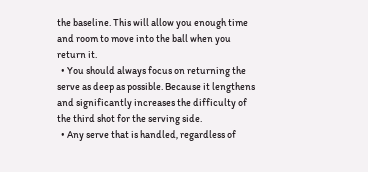the baseline. This will allow you enough time and room to move into the ball when you return it.
  • You should always focus on returning the serve as deep as possible. Because it lengthens and significantly increases the difficulty of the third shot for the serving side.
  • Any serve that is handled, regardless of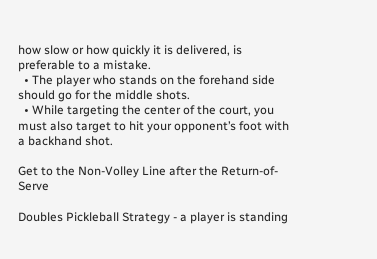how slow or how quickly it is delivered, is preferable to a mistake.
  • The player who stands on the forehand side should go for the middle shots.
  • While targeting the center of the court, you must also target to hit your opponent’s foot with a backhand shot.

Get to the Non-Volley Line after the Return-of-Serve

Doubles Pickleball Strategy - a player is standing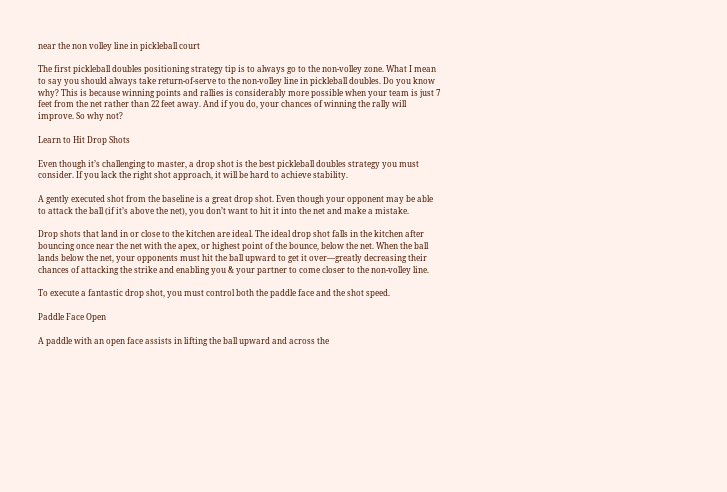near the non volley line in pickleball court

The first pickleball doubles positioning strategy tip is to always go to the non-volley zone. What I mean to say you should always take return-of-serve to the non-volley line in pickleball doubles. Do you know why? This is because winning points and rallies is considerably more possible when your team is just 7 feet from the net rather than 22 feet away. And if you do, your chances of winning the rally will improve. So why not?

Learn to Hit Drop Shots

Even though it’s challenging to master, a drop shot is the best pickleball doubles strategy you must consider. If you lack the right shot approach, it will be hard to achieve stability.

A gently executed shot from the baseline is a great drop shot. Even though your opponent may be able to attack the ball (if it’s above the net), you don’t want to hit it into the net and make a mistake.

Drop shots that land in or close to the kitchen are ideal. The ideal drop shot falls in the kitchen after bouncing once near the net with the apex, or highest point of the bounce, below the net. When the ball lands below the net, your opponents must hit the ball upward to get it over—greatly decreasing their chances of attacking the strike and enabling you & your partner to come closer to the non-volley line.

To execute a fantastic drop shot, you must control both the paddle face and the shot speed.

Paddle Face Open

A paddle with an open face assists in lifting the ball upward and across the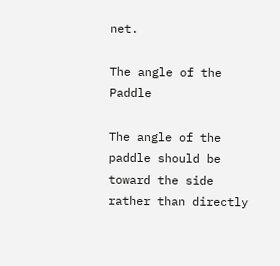net.

The angle of the Paddle

The angle of the paddle should be toward the side rather than directly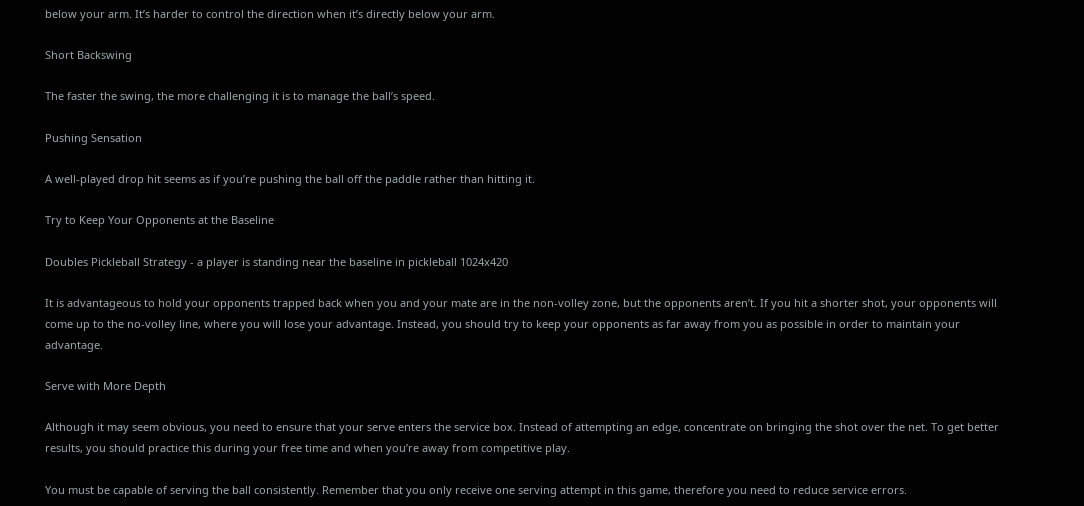below your arm. It’s harder to control the direction when it’s directly below your arm.

Short Backswing

The faster the swing, the more challenging it is to manage the ball’s speed.

Pushing Sensation

A well-played drop hit seems as if you’re pushing the ball off the paddle rather than hitting it.

Try to Keep Your Opponents at the Baseline

Doubles Pickleball Strategy - a player is standing near the baseline in pickleball 1024x420

It is advantageous to hold your opponents trapped back when you and your mate are in the non-volley zone, but the opponents aren’t. If you hit a shorter shot, your opponents will come up to the no-volley line, where you will lose your advantage. Instead, you should try to keep your opponents as far away from you as possible in order to maintain your advantage.

Serve with More Depth

Although it may seem obvious, you need to ensure that your serve enters the service box. Instead of attempting an edge, concentrate on bringing the shot over the net. To get better results, you should practice this during your free time and when you’re away from competitive play.

You must be capable of serving the ball consistently. Remember that you only receive one serving attempt in this game, therefore you need to reduce service errors.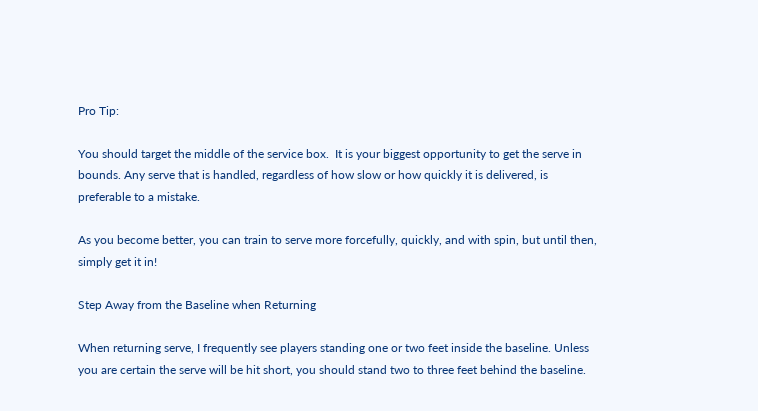Pro Tip:

You should target the middle of the service box.  It is your biggest opportunity to get the serve in bounds. Any serve that is handled, regardless of how slow or how quickly it is delivered, is preferable to a mistake.

As you become better, you can train to serve more forcefully, quickly, and with spin, but until then, simply get it in!

Step Away from the Baseline when Returning

When returning serve, I frequently see players standing one or two feet inside the baseline. Unless you are certain the serve will be hit short, you should stand two to three feet behind the baseline.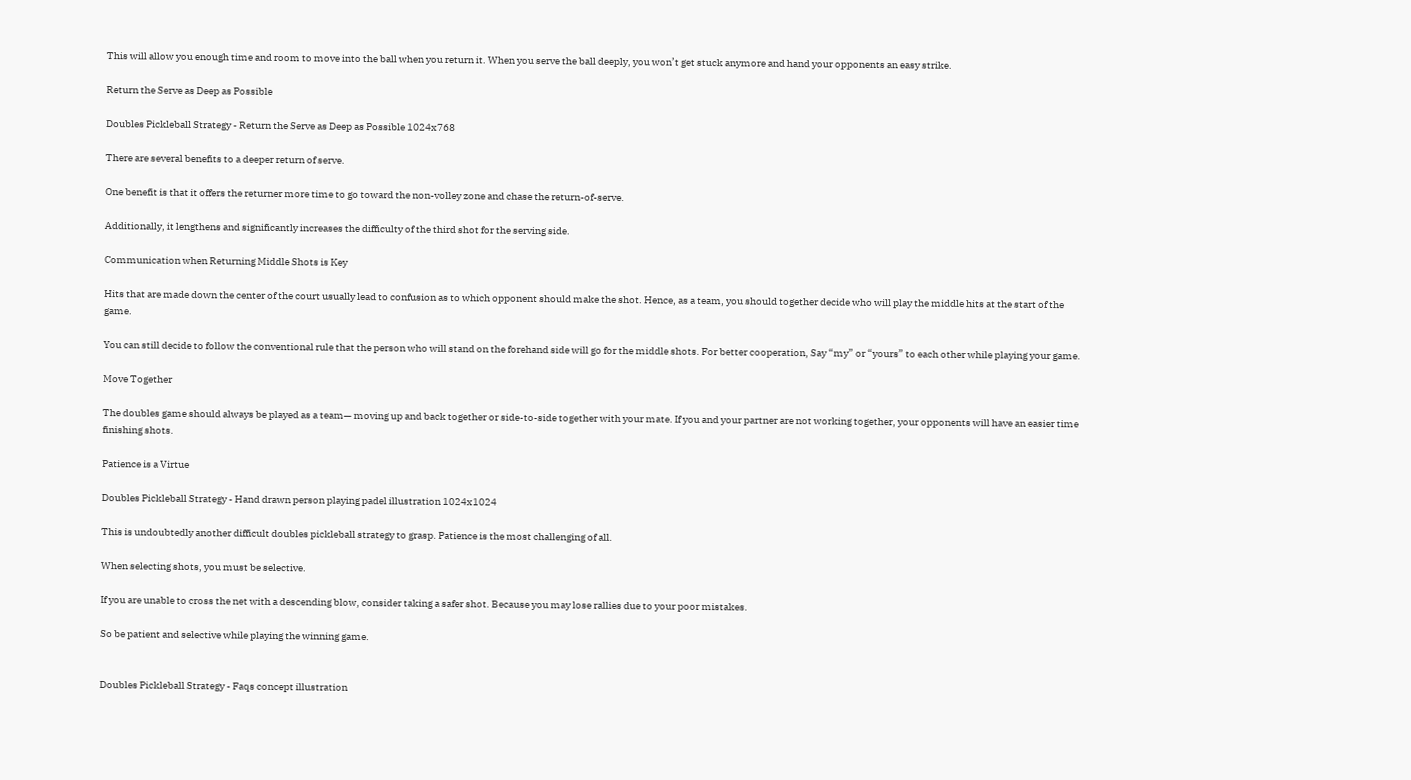This will allow you enough time and room to move into the ball when you return it. When you serve the ball deeply, you won’t get stuck anymore and hand your opponents an easy strike.

Return the Serve as Deep as Possible

Doubles Pickleball Strategy - Return the Serve as Deep as Possible 1024x768

There are several benefits to a deeper return of serve.

One benefit is that it offers the returner more time to go toward the non-volley zone and chase the return-of-serve.

Additionally, it lengthens and significantly increases the difficulty of the third shot for the serving side.

Communication when Returning Middle Shots is Key

Hits that are made down the center of the court usually lead to confusion as to which opponent should make the shot. Hence, as a team, you should together decide who will play the middle hits at the start of the game.

You can still decide to follow the conventional rule that the person who will stand on the forehand side will go for the middle shots. For better cooperation, Say “my” or “yours” to each other while playing your game.

Move Together

The doubles game should always be played as a team— moving up and back together or side-to-side together with your mate. If you and your partner are not working together, your opponents will have an easier time finishing shots.

Patience is a Virtue

Doubles Pickleball Strategy - Hand drawn person playing padel illustration 1024x1024

This is undoubtedly another difficult doubles pickleball strategy to grasp. Patience is the most challenging of all.

When selecting shots, you must be selective.

If you are unable to cross the net with a descending blow, consider taking a safer shot. Because you may lose rallies due to your poor mistakes.

So be patient and selective while playing the winning game.


Doubles Pickleball Strategy - Faqs concept illustration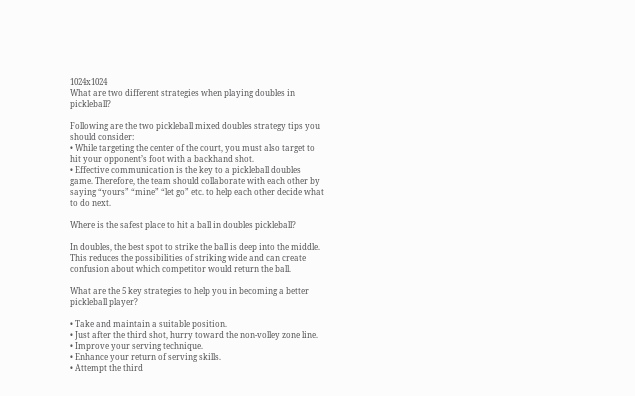1024x1024
What are two different strategies when playing doubles in pickleball?

Following are the two pickleball mixed doubles strategy tips you should consider:
• While targeting the center of the court, you must also target to hit your opponent’s foot with a backhand shot.
• Effective communication is the key to a pickleball doubles game. Therefore, the team should collaborate with each other by saying “yours” “mine” “let go” etc. to help each other decide what to do next.

Where is the safest place to hit a ball in doubles pickleball?

In doubles, the best spot to strike the ball is deep into the middle. This reduces the possibilities of striking wide and can create confusion about which competitor would return the ball.

What are the 5 key strategies to help you in becoming a better pickleball player?

• Take and maintain a suitable position.
• Just after the third shot, hurry toward the non-volley zone line.
• Improve your serving technique.
• Enhance your return of serving skills.
• Attempt the third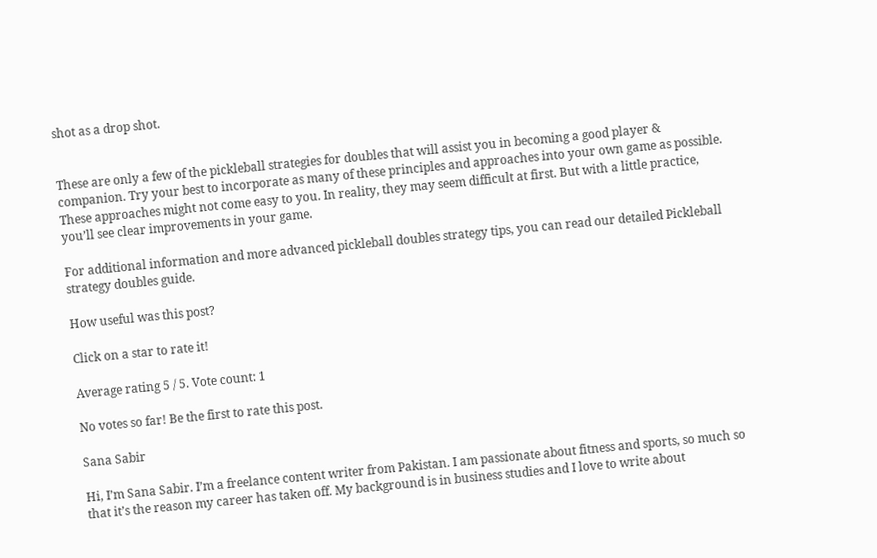shot as a drop shot.


These are only a few of the pickleball strategies for doubles that will assist you in becoming a good player & companion. Try your best to incorporate as many of these principles and approaches into your own game as possible. These approaches might not come easy to you. In reality, they may seem difficult at first. But with a little practice, you’ll see clear improvements in your game.

For additional information and more advanced pickleball doubles strategy tips, you can read our detailed Pickleball strategy doubles guide.

How useful was this post?

Click on a star to rate it!

Average rating 5 / 5. Vote count: 1

No votes so far! Be the first to rate this post.

Sana Sabir

Hi, I’m Sana Sabir. I’m a freelance content writer from Pakistan. I am passionate about fitness and sports, so much so that it’s the reason my career has taken off. My background is in business studies and I love to write about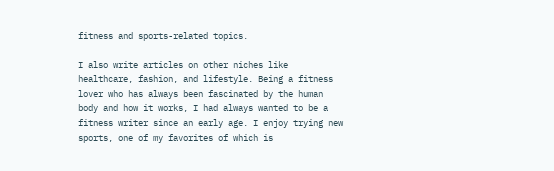fitness and sports-related topics.

I also write articles on other niches like healthcare, fashion, and lifestyle. Being a fitness lover who has always been fascinated by the human body and how it works, I had always wanted to be a fitness writer since an early age. I enjoy trying new sports, one of my favorites of which is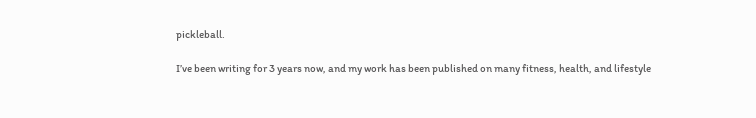pickleball.

I’ve been writing for 3 years now, and my work has been published on many fitness, health, and lifestyle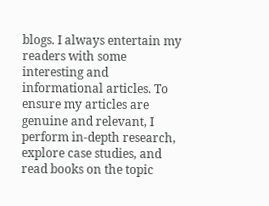blogs. I always entertain my readers with some interesting and informational articles. To ensure my articles are genuine and relevant, I perform in-depth research, explore case studies, and read books on the topic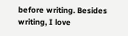before writing. Besides writing, I love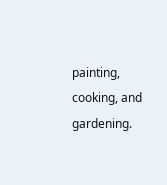painting, cooking, and gardening.